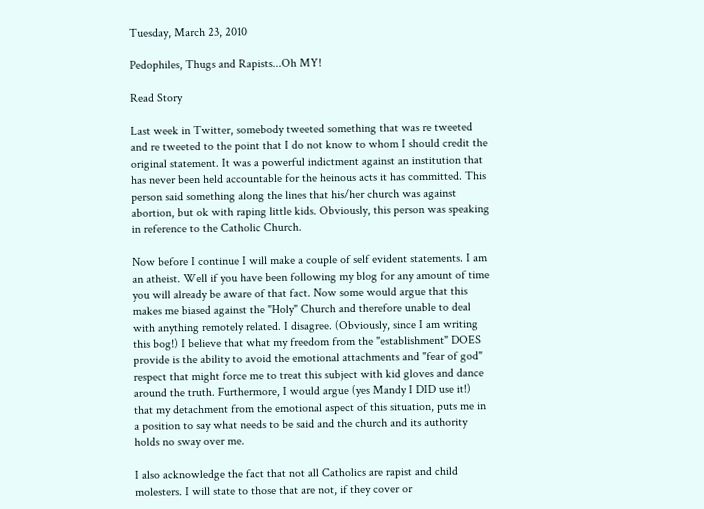Tuesday, March 23, 2010

Pedophiles, Thugs and Rapists...Oh MY!

Read Story

Last week in Twitter, somebody tweeted something that was re tweeted and re tweeted to the point that I do not know to whom I should credit the original statement. It was a powerful indictment against an institution that has never been held accountable for the heinous acts it has committed. This person said something along the lines that his/her church was against abortion, but ok with raping little kids. Obviously, this person was speaking in reference to the Catholic Church.

Now before I continue I will make a couple of self evident statements. I am an atheist. Well if you have been following my blog for any amount of time you will already be aware of that fact. Now some would argue that this makes me biased against the "Holy" Church and therefore unable to deal with anything remotely related. I disagree. (Obviously, since I am writing this bog!) I believe that what my freedom from the "establishment" DOES provide is the ability to avoid the emotional attachments and "fear of god" respect that might force me to treat this subject with kid gloves and dance around the truth. Furthermore, I would argue (yes Mandy I DID use it!) that my detachment from the emotional aspect of this situation, puts me in a position to say what needs to be said and the church and its authority holds no sway over me.

I also acknowledge the fact that not all Catholics are rapist and child molesters. I will state to those that are not, if they cover or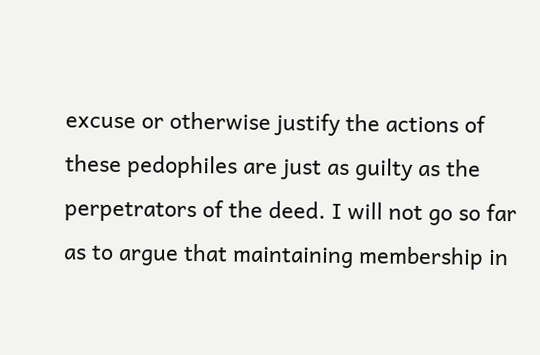excuse or otherwise justify the actions of these pedophiles are just as guilty as the perpetrators of the deed. I will not go so far as to argue that maintaining membership in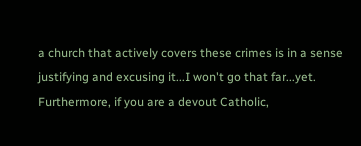a church that actively covers these crimes is in a sense justifying and excusing it...I won't go that far...yet. Furthermore, if you are a devout Catholic,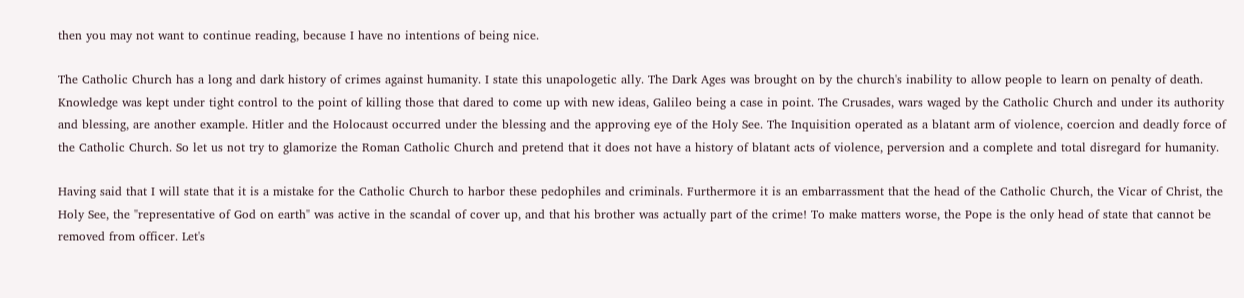then you may not want to continue reading, because I have no intentions of being nice.

The Catholic Church has a long and dark history of crimes against humanity. I state this unapologetic ally. The Dark Ages was brought on by the church's inability to allow people to learn on penalty of death. Knowledge was kept under tight control to the point of killing those that dared to come up with new ideas, Galileo being a case in point. The Crusades, wars waged by the Catholic Church and under its authority and blessing, are another example. Hitler and the Holocaust occurred under the blessing and the approving eye of the Holy See. The Inquisition operated as a blatant arm of violence, coercion and deadly force of the Catholic Church. So let us not try to glamorize the Roman Catholic Church and pretend that it does not have a history of blatant acts of violence, perversion and a complete and total disregard for humanity.

Having said that I will state that it is a mistake for the Catholic Church to harbor these pedophiles and criminals. Furthermore it is an embarrassment that the head of the Catholic Church, the Vicar of Christ, the Holy See, the "representative of God on earth" was active in the scandal of cover up, and that his brother was actually part of the crime! To make matters worse, the Pope is the only head of state that cannot be removed from officer. Let's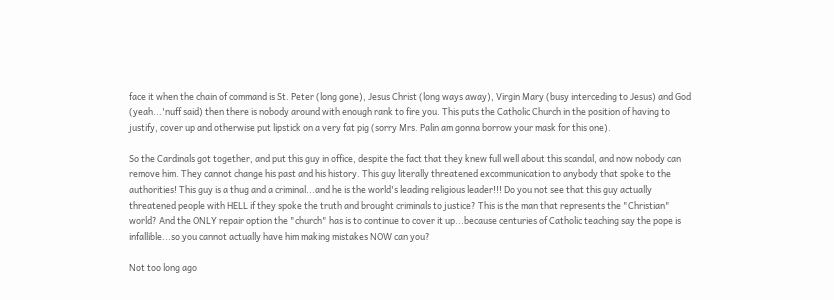face it when the chain of command is St. Peter (long gone), Jesus Christ (long ways away), Virgin Mary (busy interceding to Jesus) and God (yeah...'nuff said) then there is nobody around with enough rank to fire you. This puts the Catholic Church in the position of having to justify, cover up and otherwise put lipstick on a very fat pig (sorry Mrs. Palin am gonna borrow your mask for this one).

So the Cardinals got together, and put this guy in office, despite the fact that they knew full well about this scandal, and now nobody can remove him. They cannot change his past and his history. This guy literally threatened excommunication to anybody that spoke to the authorities! This guy is a thug and a criminal...and he is the world's leading religious leader!!! Do you not see that this guy actually threatened people with HELL if they spoke the truth and brought criminals to justice? This is the man that represents the "Christian" world? And the ONLY repair option the "church" has is to continue to cover it up...because centuries of Catholic teaching say the pope is infallible...so you cannot actually have him making mistakes NOW can you?

Not too long ago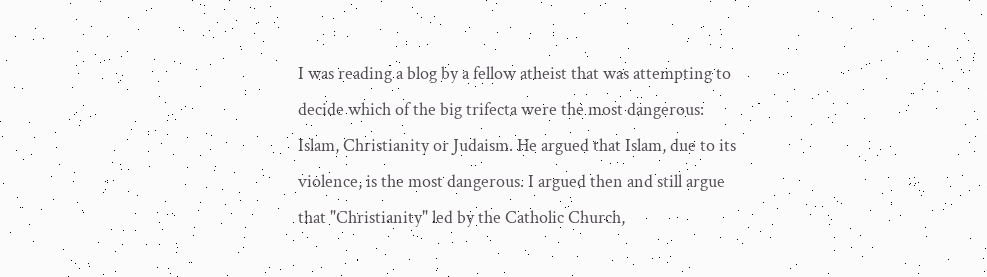I was reading a blog by a fellow atheist that was attempting to decide which of the big trifecta were the most dangerous: Islam, Christianity or Judaism. He argued that Islam, due to its violence, is the most dangerous. I argued then and still argue that "Christianity" led by the Catholic Church,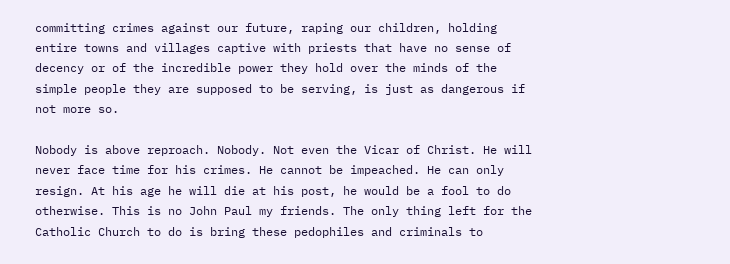committing crimes against our future, raping our children, holding entire towns and villages captive with priests that have no sense of decency or of the incredible power they hold over the minds of the simple people they are supposed to be serving, is just as dangerous if not more so.

Nobody is above reproach. Nobody. Not even the Vicar of Christ. He will never face time for his crimes. He cannot be impeached. He can only resign. At his age he will die at his post, he would be a fool to do otherwise. This is no John Paul my friends. The only thing left for the Catholic Church to do is bring these pedophiles and criminals to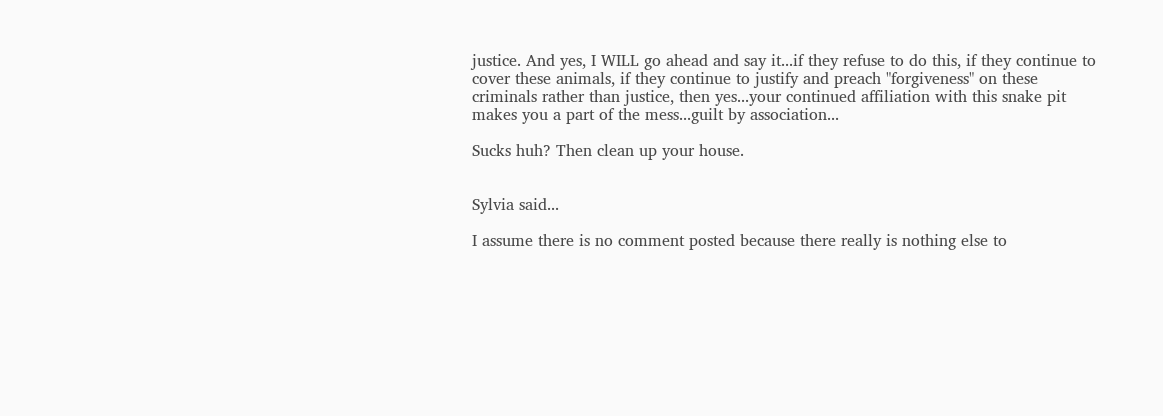justice. And yes, I WILL go ahead and say it...if they refuse to do this, if they continue to cover these animals, if they continue to justify and preach "forgiveness" on these criminals rather than justice, then yes...your continued affiliation with this snake pit makes you a part of the mess...guilt by association...

Sucks huh? Then clean up your house.


Sylvia said...

I assume there is no comment posted because there really is nothing else to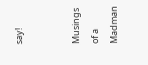say!


Musings of a Madman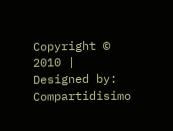Copyright © 2010 | Designed by: Compartidisimo